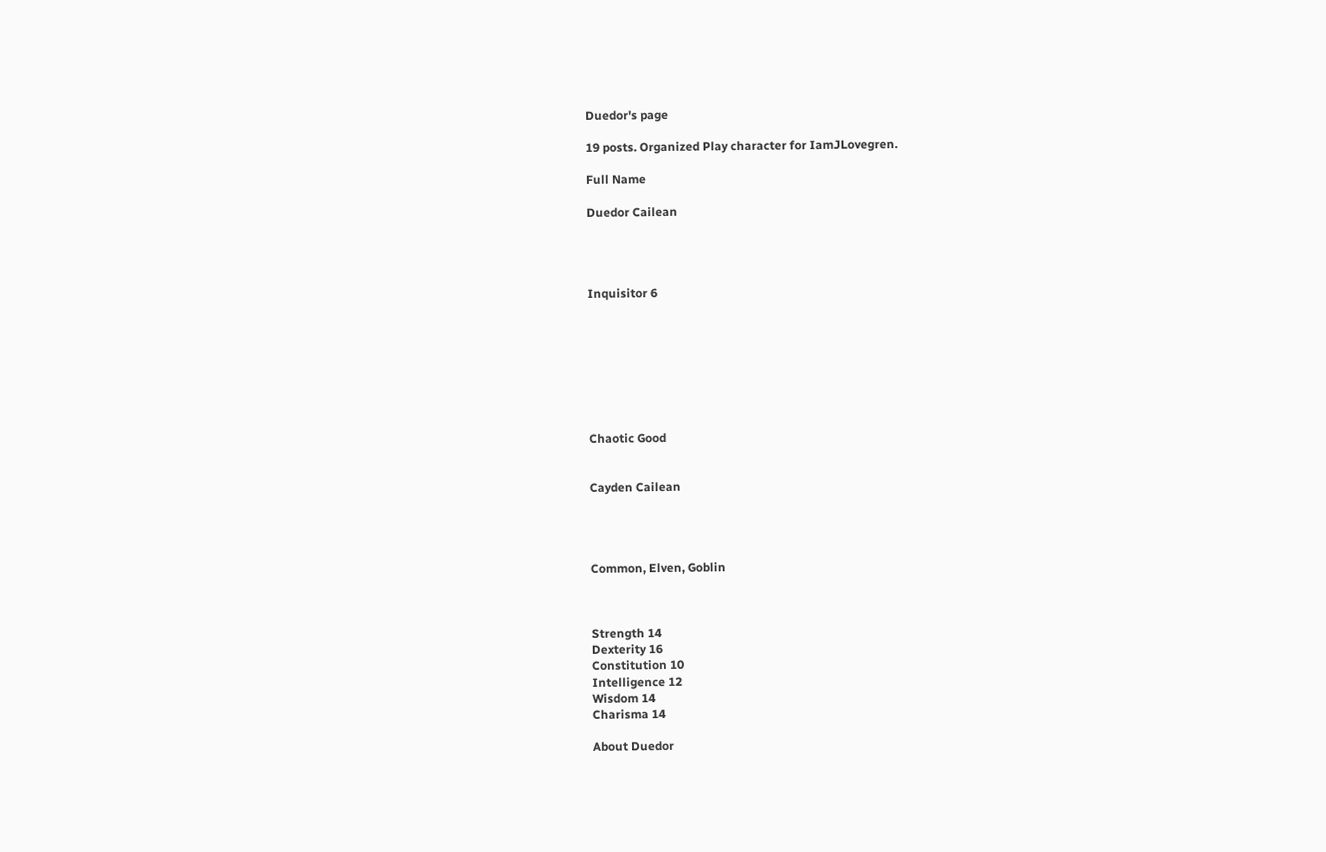Duedor's page

19 posts. Organized Play character for IamJLovegren.

Full Name

Duedor Cailean




Inquisitor 6








Chaotic Good


Cayden Cailean




Common, Elven, Goblin



Strength 14
Dexterity 16
Constitution 10
Intelligence 12
Wisdom 14
Charisma 14

About Duedor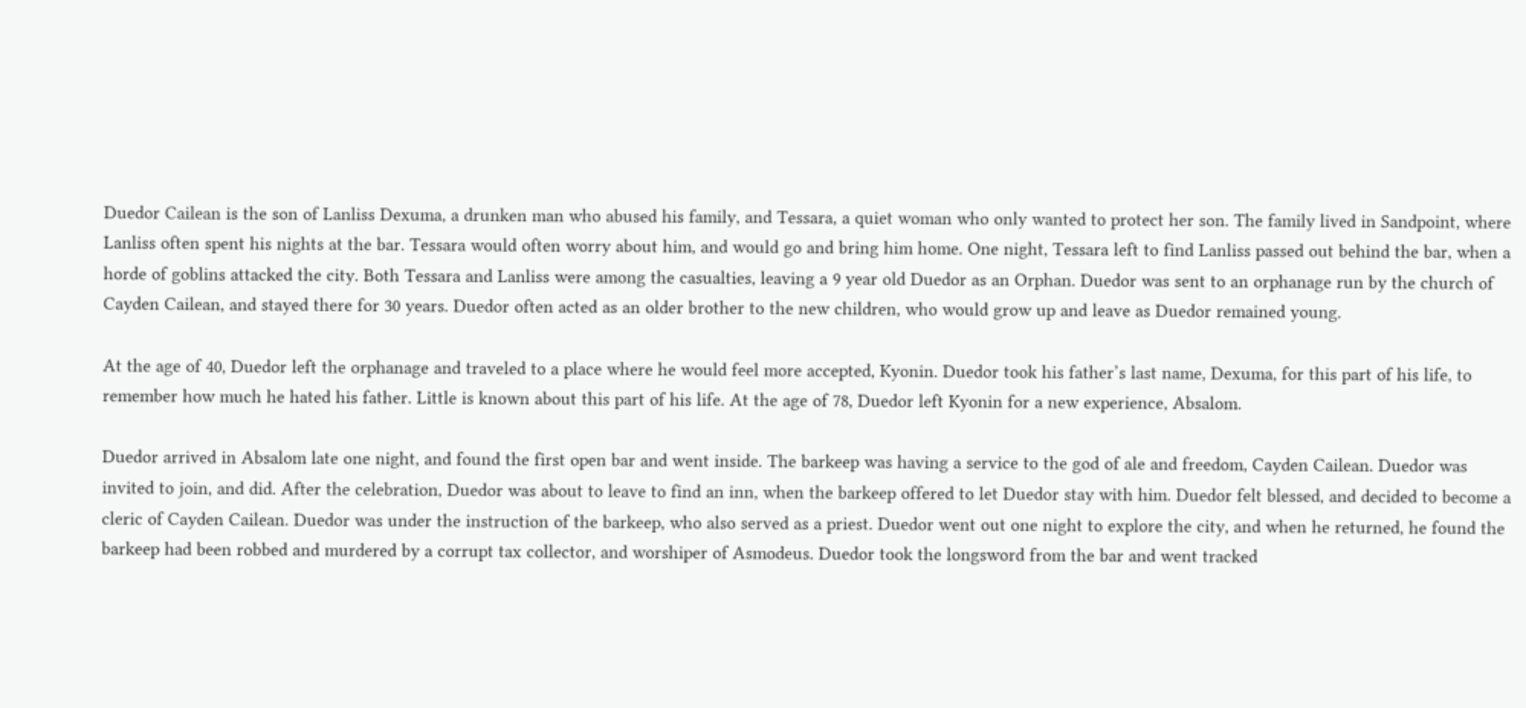Duedor Cailean is the son of Lanliss Dexuma, a drunken man who abused his family, and Tessara, a quiet woman who only wanted to protect her son. The family lived in Sandpoint, where Lanliss often spent his nights at the bar. Tessara would often worry about him, and would go and bring him home. One night, Tessara left to find Lanliss passed out behind the bar, when a horde of goblins attacked the city. Both Tessara and Lanliss were among the casualties, leaving a 9 year old Duedor as an Orphan. Duedor was sent to an orphanage run by the church of Cayden Cailean, and stayed there for 30 years. Duedor often acted as an older brother to the new children, who would grow up and leave as Duedor remained young.

At the age of 40, Duedor left the orphanage and traveled to a place where he would feel more accepted, Kyonin. Duedor took his father’s last name, Dexuma, for this part of his life, to remember how much he hated his father. Little is known about this part of his life. At the age of 78, Duedor left Kyonin for a new experience, Absalom.

Duedor arrived in Absalom late one night, and found the first open bar and went inside. The barkeep was having a service to the god of ale and freedom, Cayden Cailean. Duedor was invited to join, and did. After the celebration, Duedor was about to leave to find an inn, when the barkeep offered to let Duedor stay with him. Duedor felt blessed, and decided to become a cleric of Cayden Cailean. Duedor was under the instruction of the barkeep, who also served as a priest. Duedor went out one night to explore the city, and when he returned, he found the barkeep had been robbed and murdered by a corrupt tax collector, and worshiper of Asmodeus. Duedor took the longsword from the bar and went tracked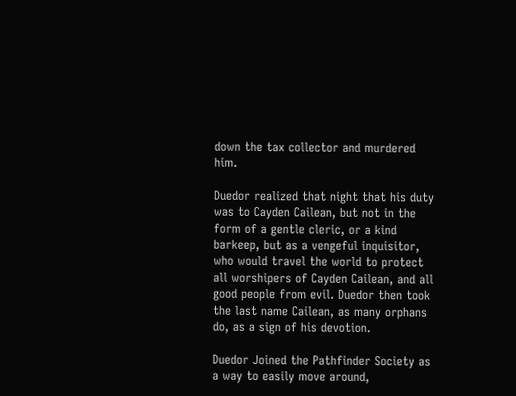down the tax collector and murdered him.

Duedor realized that night that his duty was to Cayden Cailean, but not in the form of a gentle cleric, or a kind barkeep, but as a vengeful inquisitor, who would travel the world to protect all worshipers of Cayden Cailean, and all good people from evil. Duedor then took the last name Cailean, as many orphans do, as a sign of his devotion.

Duedor Joined the Pathfinder Society as a way to easily move around,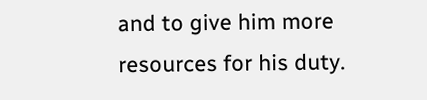and to give him more resources for his duty.